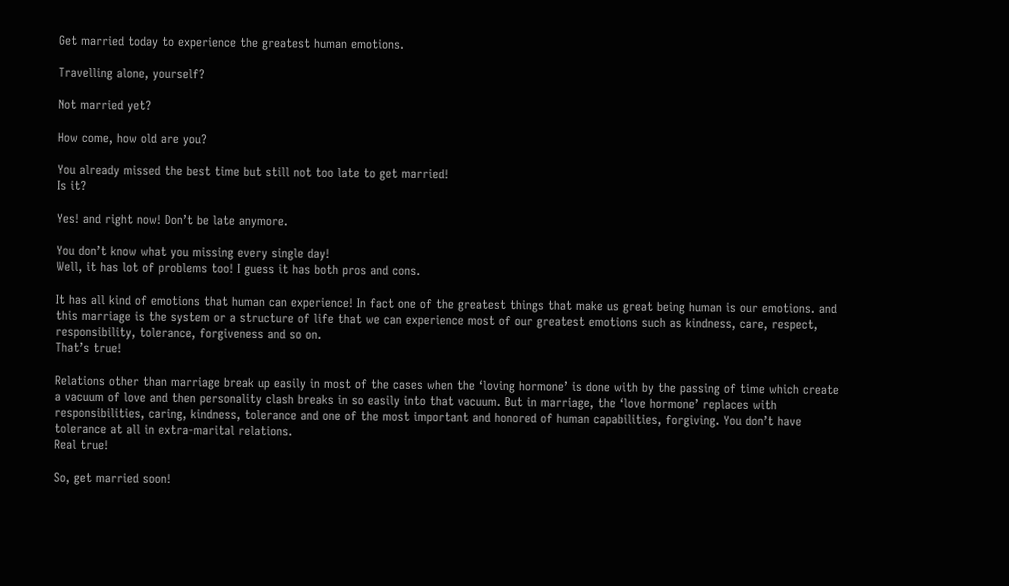Get married today to experience the greatest human emotions.

Travelling alone, yourself?

Not married yet?

How come, how old are you?

You already missed the best time but still not too late to get married!
Is it?

Yes! and right now! Don’t be late anymore.

You don’t know what you missing every single day!
Well, it has lot of problems too! I guess it has both pros and cons.

It has all kind of emotions that human can experience! In fact one of the greatest things that make us great being human is our emotions. and this marriage is the system or a structure of life that we can experience most of our greatest emotions such as kindness, care, respect, responsibility, tolerance, forgiveness and so on.
That’s true!

Relations other than marriage break up easily in most of the cases when the ‘loving hormone’ is done with by the passing of time which create a vacuum of love and then personality clash breaks in so easily into that vacuum. But in marriage, the ‘love hormone’ replaces with responsibilities, caring, kindness, tolerance and one of the most important and honored of human capabilities, forgiving. You don’t have tolerance at all in extra-marital relations.
Real true!

So, get married soon!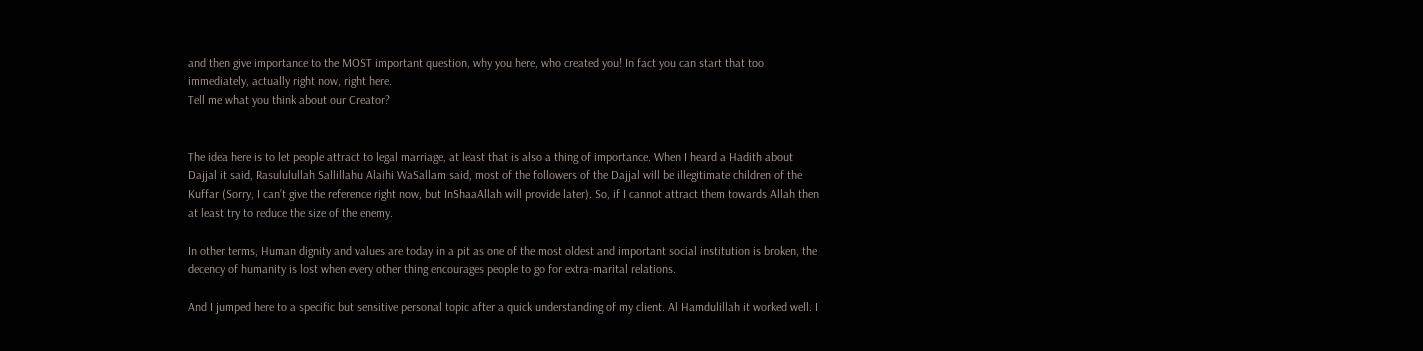and then give importance to the MOST important question, why you here, who created you! In fact you can start that too immediately, actually right now, right here.
Tell me what you think about our Creator?


The idea here is to let people attract to legal marriage, at least that is also a thing of importance. When I heard a Hadith about Dajjal it said, Rasululullah Sallillahu Alaihi WaSallam said, most of the followers of the Dajjal will be illegitimate children of the Kuffar (Sorry, I can’t give the reference right now, but InShaaAllah will provide later). So, if I cannot attract them towards Allah then at least try to reduce the size of the enemy.

In other terms, Human dignity and values are today in a pit as one of the most oldest and important social institution is broken, the decency of humanity is lost when every other thing encourages people to go for extra-marital relations.

And I jumped here to a specific but sensitive personal topic after a quick understanding of my client. Al Hamdulillah it worked well. I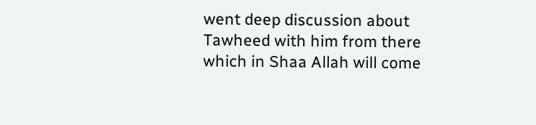went deep discussion about Tawheed with him from there which in Shaa Allah will come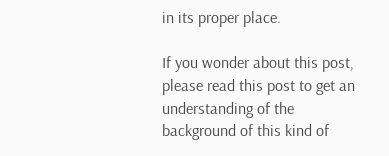in its proper place.

If you wonder about this post, please read this post to get an understanding of the background of this kind of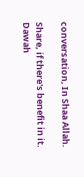conversation, In Shaa Allah.

Share, if there's benefit in it. Dawah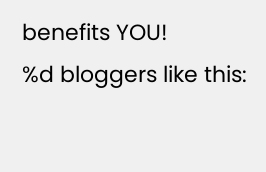benefits YOU!
%d bloggers like this: